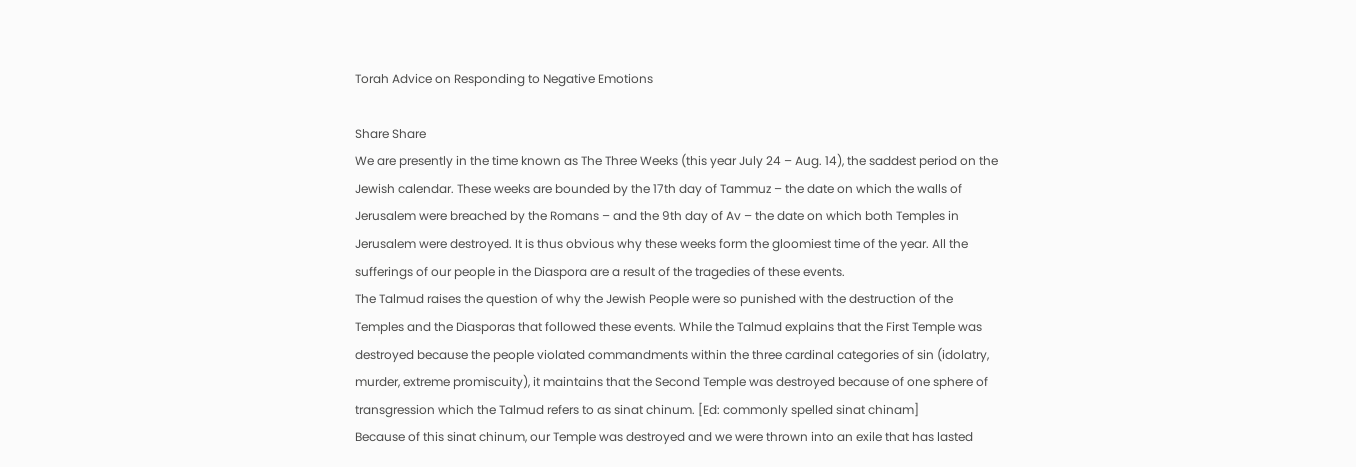Torah Advice on Responding to Negative Emotions

Share Share
We are presently in the time known as The Three Weeks (this year July 24 – Aug. 14), the saddest period on the Jewish calendar. These weeks are bounded by the 17th day of Tammuz – the date on which the walls of Jerusalem were breached by the Romans – and the 9th day of Av – the date on which both Temples in Jerusalem were destroyed. It is thus obvious why these weeks form the gloomiest time of the year. All the sufferings of our people in the Diaspora are a result of the tragedies of these events.
The Talmud raises the question of why the Jewish People were so punished with the destruction of the Temples and the Diasporas that followed these events. While the Talmud explains that the First Temple was destroyed because the people violated commandments within the three cardinal categories of sin (idolatry, murder, extreme promiscuity), it maintains that the Second Temple was destroyed because of one sphere of transgression which the Talmud refers to as sinat chinum. [Ed: commonly spelled sinat chinam]
Because of this sinat chinum, our Temple was destroyed and we were thrown into an exile that has lasted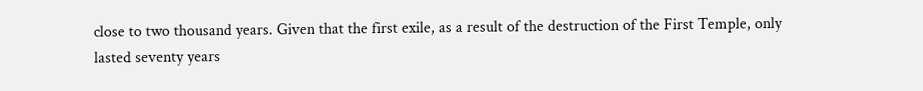close to two thousand years. Given that the first exile, as a result of the destruction of the First Temple, only lasted seventy years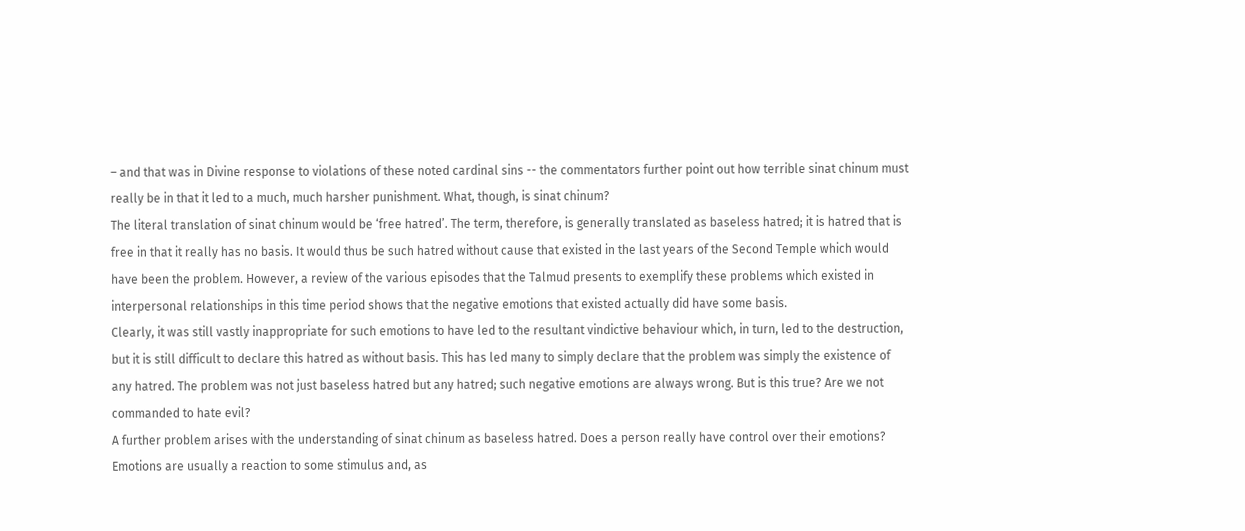– and that was in Divine response to violations of these noted cardinal sins -- the commentators further point out how terrible sinat chinum must really be in that it led to a much, much harsher punishment. What, though, is sinat chinum?
The literal translation of sinat chinum would be ‘free hatred’. The term, therefore, is generally translated as baseless hatred; it is hatred that is free in that it really has no basis. It would thus be such hatred without cause that existed in the last years of the Second Temple which would have been the problem. However, a review of the various episodes that the Talmud presents to exemplify these problems which existed in interpersonal relationships in this time period shows that the negative emotions that existed actually did have some basis.
Clearly, it was still vastly inappropriate for such emotions to have led to the resultant vindictive behaviour which, in turn, led to the destruction, but it is still difficult to declare this hatred as without basis. This has led many to simply declare that the problem was simply the existence of any hatred. The problem was not just baseless hatred but any hatred; such negative emotions are always wrong. But is this true? Are we not commanded to hate evil?
A further problem arises with the understanding of sinat chinum as baseless hatred. Does a person really have control over their emotions? Emotions are usually a reaction to some stimulus and, as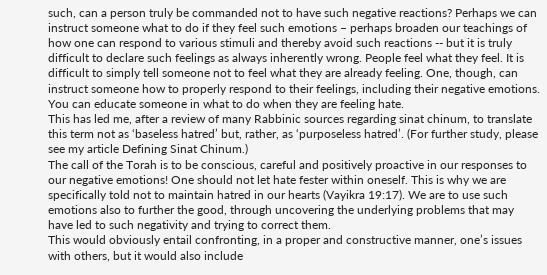such, can a person truly be commanded not to have such negative reactions? Perhaps we can instruct someone what to do if they feel such emotions – perhaps broaden our teachings of how one can respond to various stimuli and thereby avoid such reactions -- but it is truly difficult to declare such feelings as always inherently wrong. People feel what they feel. It is difficult to simply tell someone not to feel what they are already feeling. One, though, can instruct someone how to properly respond to their feelings, including their negative emotions. You can educate someone in what to do when they are feeling hate.
This has led me, after a review of many Rabbinic sources regarding sinat chinum, to translate this term not as ‘baseless hatred’ but, rather, as ‘purposeless hatred’. (For further study, please see my article Defining Sinat Chinum.)
The call of the Torah is to be conscious, careful and positively proactive in our responses to our negative emotions! One should not let hate fester within oneself. This is why we are specifically told not to maintain hatred in our hearts (Vayikra 19:17). We are to use such emotions also to further the good, through uncovering the underlying problems that may have led to such negativity and trying to correct them.
This would obviously entail confronting, in a proper and constructive manner, one’s issues with others, but it would also include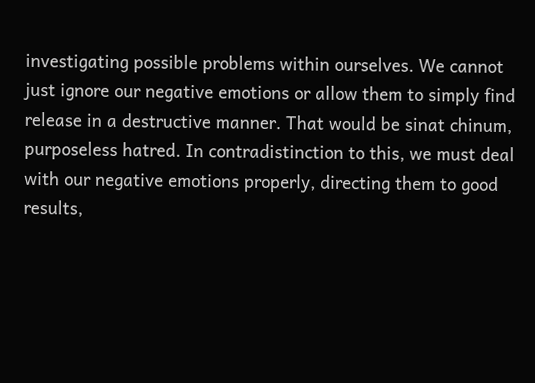investigating possible problems within ourselves. We cannot just ignore our negative emotions or allow them to simply find release in a destructive manner. That would be sinat chinum, purposeless hatred. In contradistinction to this, we must deal with our negative emotions properly, directing them to good results,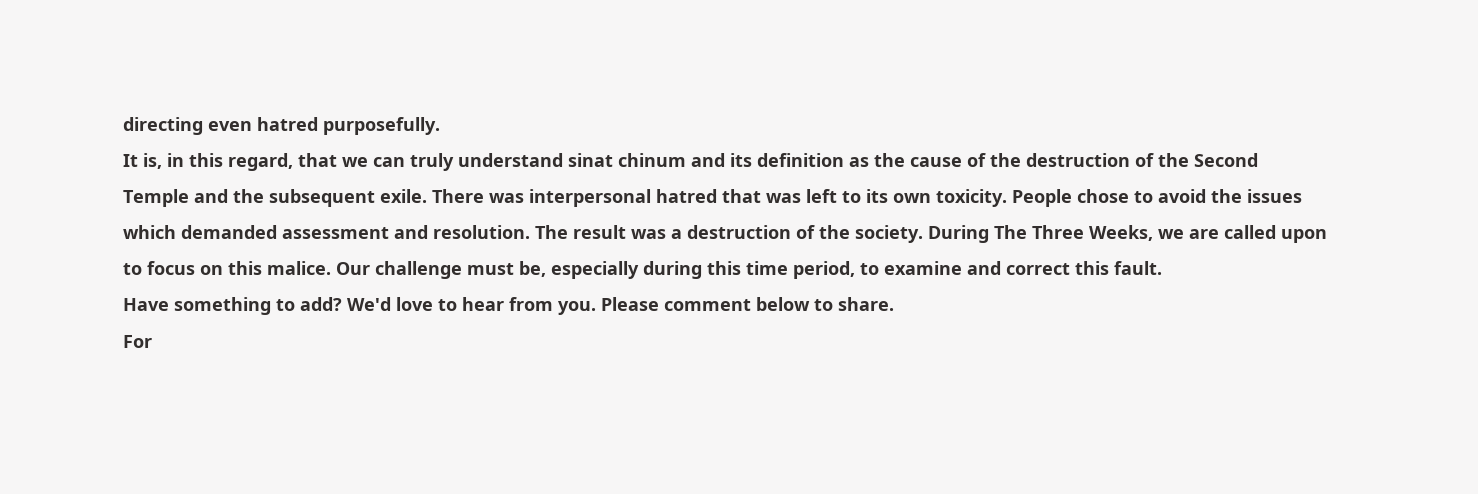directing even hatred purposefully.
It is, in this regard, that we can truly understand sinat chinum and its definition as the cause of the destruction of the Second Temple and the subsequent exile. There was interpersonal hatred that was left to its own toxicity. People chose to avoid the issues which demanded assessment and resolution. The result was a destruction of the society. During The Three Weeks, we are called upon to focus on this malice. Our challenge must be, especially during this time period, to examine and correct this fault.
Have something to add? We'd love to hear from you. Please comment below to share.
For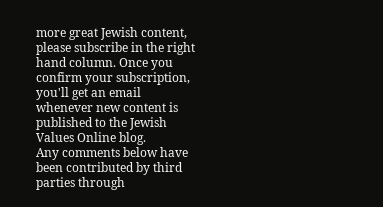more great Jewish content, please subscribe in the right hand column. Once you confirm your subscription, you'll get an email whenever new content is published to the Jewish Values Online blog.
Any comments below have been contributed by third parties through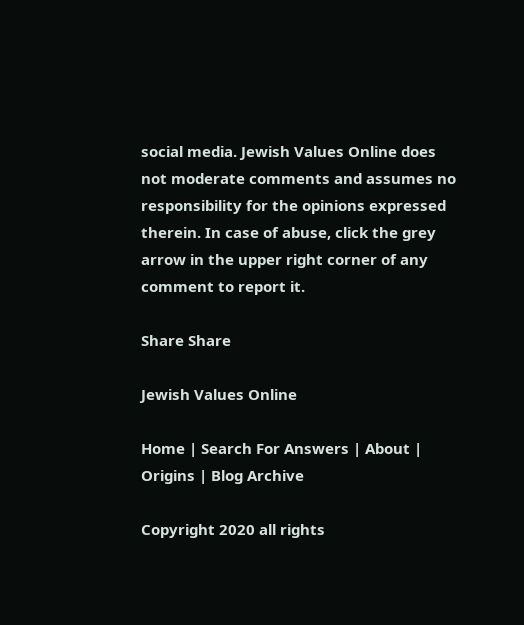social media. Jewish Values Online does not moderate comments and assumes no responsibility for the opinions expressed therein. In case of abuse, click the grey arrow in the upper right corner of any comment to report it.

Share Share

Jewish Values Online

Home | Search For Answers | About | Origins | Blog Archive

Copyright 2020 all rights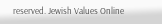reserved. Jewish Values Online